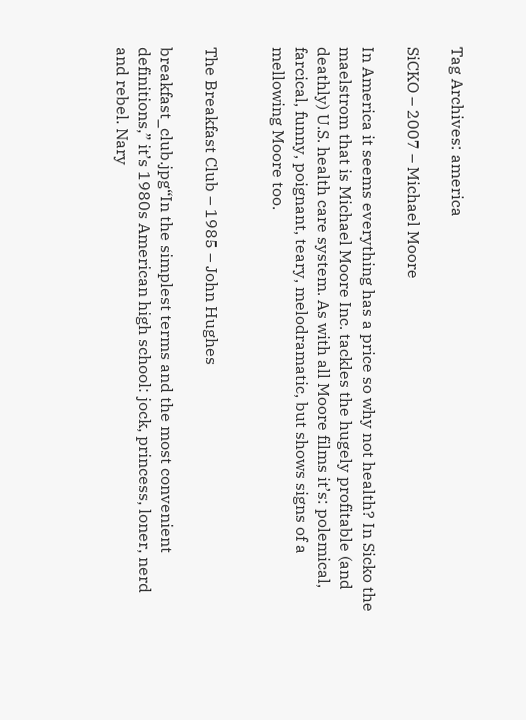Tag Archives: america

SiCKO – 2007 – Michael Moore

In America it seems everything has a price so why not health? In Sicko the maelstrom that is Michael Moore Inc. tackles the hugely profitable (and deathly) U.S. health care system. As with all Moore films it’s: polemical, farcical, funny, poignant, teary, melodramatic, but shows signs of a mellowing Moore too.


The Breakfast Club – 1985 – John Hughes

breakfast_club.jpg“In the simplest terms and the most convenient definitions,” it’s 1980s American high school: jock, princess, loner, nerd and rebel. Nary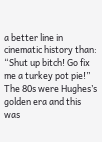a better line in cinematic history than: “Shut up bitch! Go fix me a turkey pot pie!” The 80s were Hughes’s golden era and this was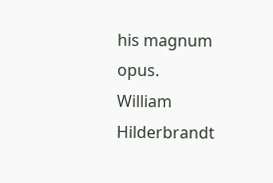his magnum opus.
William Hilderbrandt